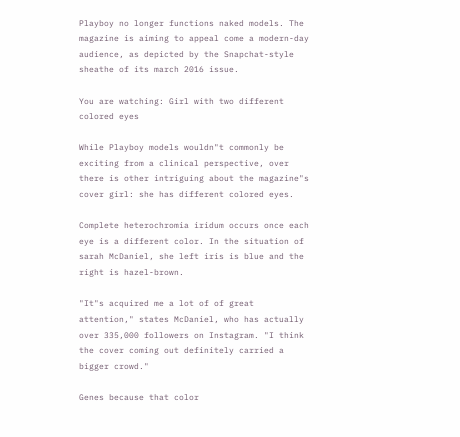Playboy no longer functions naked models. The magazine is aiming to appeal come a modern-day audience, as depicted by the Snapchat-style sheathe of its march 2016 issue.

You are watching: Girl with two different colored eyes

While Playboy models wouldn"t commonly be exciting from a clinical perspective, over there is other intriguing about the magazine"s cover girl: she has different colored eyes.

Complete heterochromia iridum occurs once each eye is a different color. In the situation of sarah McDaniel, she left iris is blue and the right is hazel-brown.

"It"s acquired me a lot of of great attention," states McDaniel, who has actually over 335,000 followers on Instagram. "I think the cover coming out definitely carried a bigger crowd."

Genes because that color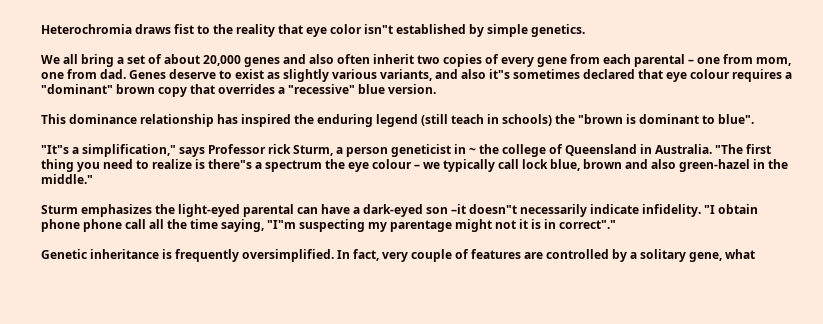Heterochromia draws fist to the reality that eye color isn"t established by simple genetics.

We all bring a set of about 20,000 genes and also often inherit two copies of every gene from each parental – one from mom, one from dad. Genes deserve to exist as slightly various variants, and also it"s sometimes declared that eye colour requires a "dominant" brown copy that overrides a "recessive" blue version.

This dominance relationship has inspired the enduring legend (still teach in schools) the "brown is dominant to blue".

"It"s a simplification," says Professor rick Sturm, a person geneticist in ~ the college of Queensland in Australia. "The first thing you need to realize is there"s a spectrum the eye colour – we typically call lock blue, brown and also green-hazel in the middle."

Sturm emphasizes the light-eyed parental can have a dark-eyed son –it doesn"t necessarily indicate infidelity. "I obtain phone phone call all the time saying, "I"m suspecting my parentage might not it is in correct"."

Genetic inheritance is frequently oversimplified. In fact, very couple of features are controlled by a solitary gene, what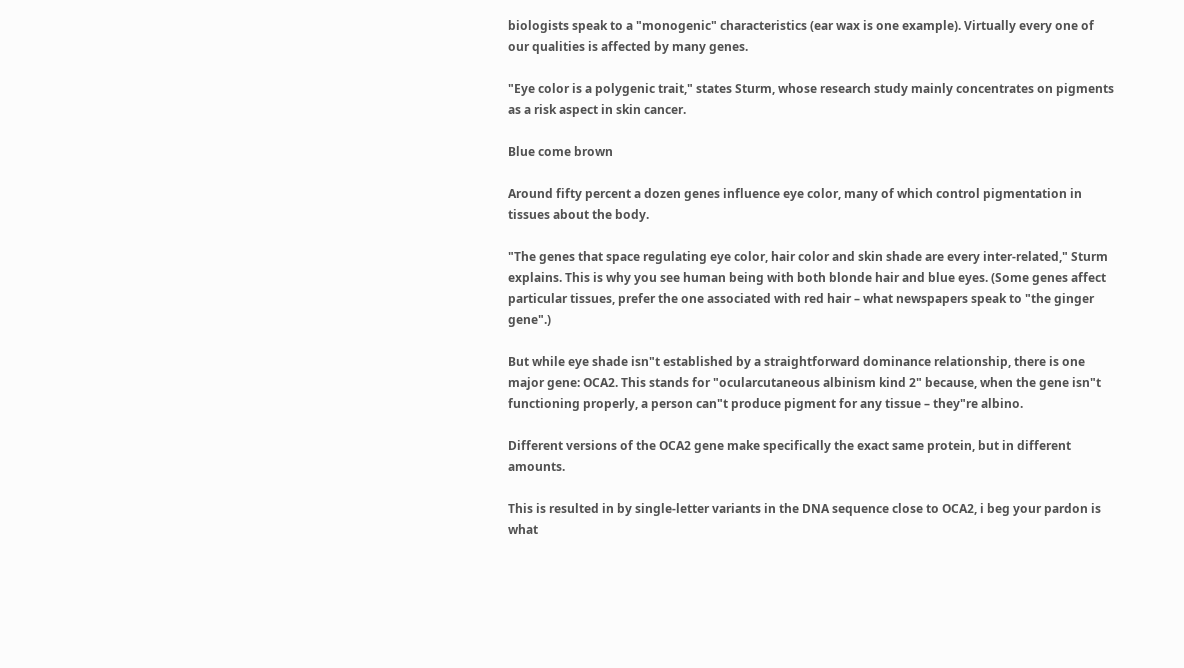biologists speak to a "monogenic" characteristics (ear wax is one example). Virtually every one of our qualities is affected by many genes.

"Eye color is a polygenic trait," states Sturm, whose research study mainly concentrates on pigments as a risk aspect in skin cancer.

Blue come brown

Around fifty percent a dozen genes influence eye color, many of which control pigmentation in tissues about the body.

"The genes that space regulating eye color, hair color and skin shade are every inter-related," Sturm explains. This is why you see human being with both blonde hair and blue eyes. (Some genes affect particular tissues, prefer the one associated with red hair – what newspapers speak to "the ginger gene".)

But while eye shade isn"t established by a straightforward dominance relationship, there is one major gene: OCA2. This stands for "ocularcutaneous albinism kind 2" because, when the gene isn"t functioning properly, a person can"t produce pigment for any tissue – they"re albino.

Different versions of the OCA2 gene make specifically the exact same protein, but in different amounts.

This is resulted in by single-letter variants in the DNA sequence close to OCA2, i beg your pardon is what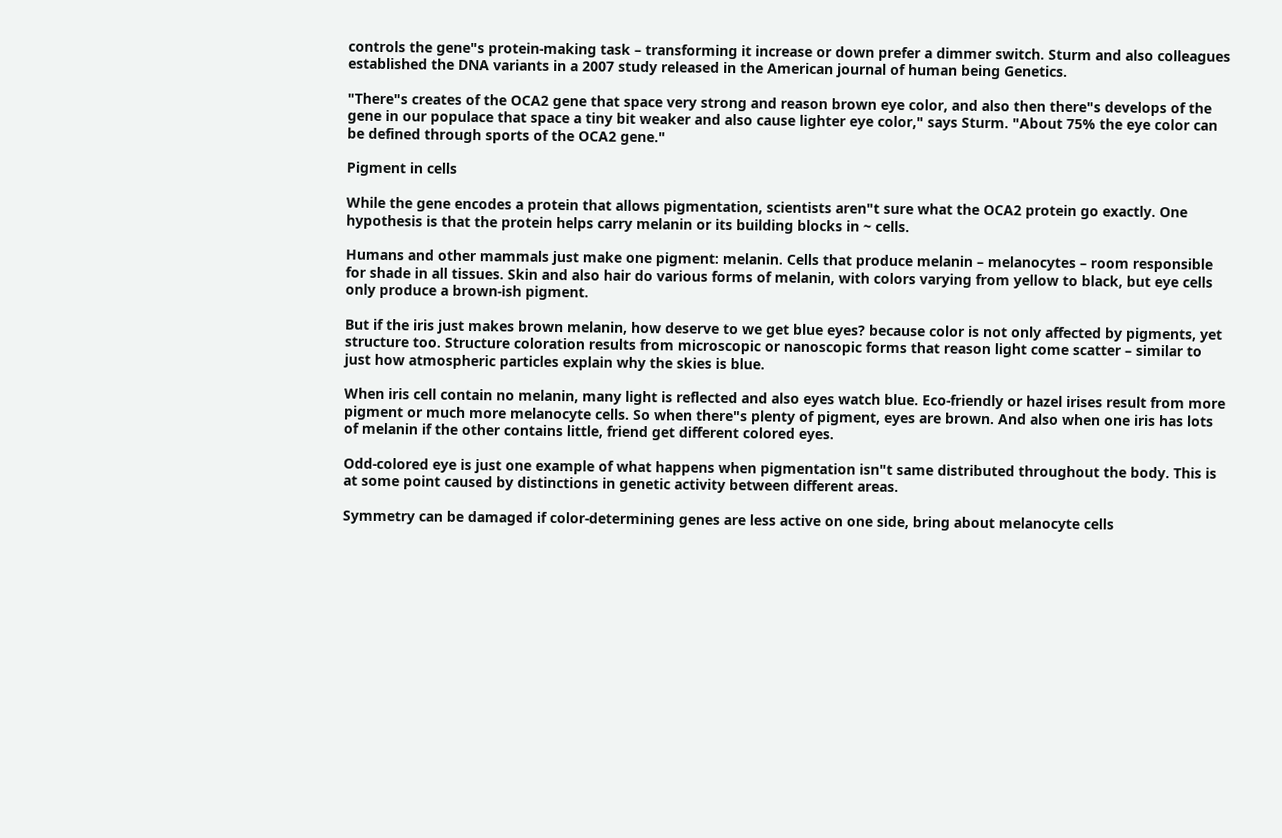controls the gene"s protein-making task – transforming it increase or down prefer a dimmer switch. Sturm and also colleagues established the DNA variants in a 2007 study released in the American journal of human being Genetics.

"There"s creates of the OCA2 gene that space very strong and reason brown eye color, and also then there"s develops of the gene in our populace that space a tiny bit weaker and also cause lighter eye color," says Sturm. "About 75% the eye color can be defined through sports of the OCA2 gene."

Pigment in cells

While the gene encodes a protein that allows pigmentation, scientists aren"t sure what the OCA2 protein go exactly. One hypothesis is that the protein helps carry melanin or its building blocks in ~ cells.

Humans and other mammals just make one pigment: melanin. Cells that produce melanin – melanocytes – room responsible for shade in all tissues. Skin and also hair do various forms of melanin, with colors varying from yellow to black, but eye cells only produce a brown-ish pigment.

But if the iris just makes brown melanin, how deserve to we get blue eyes? because color is not only affected by pigments, yet structure too. Structure coloration results from microscopic or nanoscopic forms that reason light come scatter – similar to just how atmospheric particles explain why the skies is blue.

When iris cell contain no melanin, many light is reflected and also eyes watch blue. Eco-friendly or hazel irises result from more pigment or much more melanocyte cells. So when there"s plenty of pigment, eyes are brown. And also when one iris has lots of melanin if the other contains little, friend get different colored eyes.

Odd-colored eye is just one example of what happens when pigmentation isn"t same distributed throughout the body. This is at some point caused by distinctions in genetic activity between different areas.

Symmetry can be damaged if color-determining genes are less active on one side, bring about melanocyte cells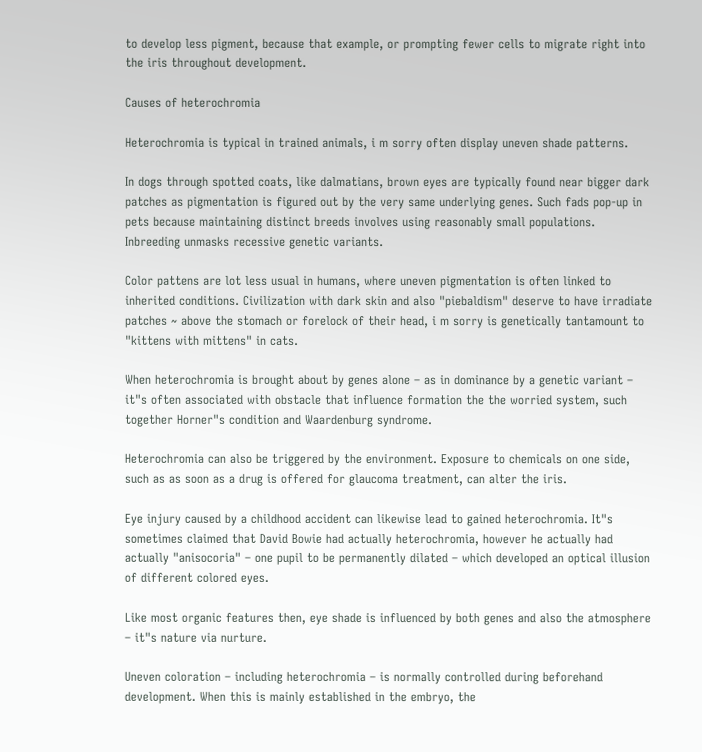to develop less pigment, because that example, or prompting fewer cells to migrate right into the iris throughout development.

Causes of heterochromia

Heterochromia is typical in trained animals, i m sorry often display uneven shade patterns.

In dogs through spotted coats, like dalmatians, brown eyes are typically found near bigger dark patches as pigmentation is figured out by the very same underlying genes. Such fads pop-up in pets because maintaining distinct breeds involves using reasonably small populations. Inbreeding unmasks recessive genetic variants.

Color pattens are lot less usual in humans, where uneven pigmentation is often linked to inherited conditions. Civilization with dark skin and also "piebaldism" deserve to have irradiate patches ~ above the stomach or forelock of their head, i m sorry is genetically tantamount to "kittens with mittens" in cats.

When heterochromia is brought about by genes alone – as in dominance by a genetic variant – it"s often associated with obstacle that influence formation the the worried system, such together Horner"s condition and Waardenburg syndrome.

Heterochromia can also be triggered by the environment. Exposure to chemicals on one side, such as as soon as a drug is offered for glaucoma treatment, can alter the iris.

Eye injury caused by a childhood accident can likewise lead to gained heterochromia. It"s sometimes claimed that David Bowie had actually heterochromia, however he actually had actually "anisocoria" – one pupil to be permanently dilated – which developed an optical illusion of different colored eyes.

Like most organic features then, eye shade is influenced by both genes and also the atmosphere – it"s nature via nurture.

Uneven coloration – including heterochromia – is normally controlled during beforehand development. When this is mainly established in the embryo, the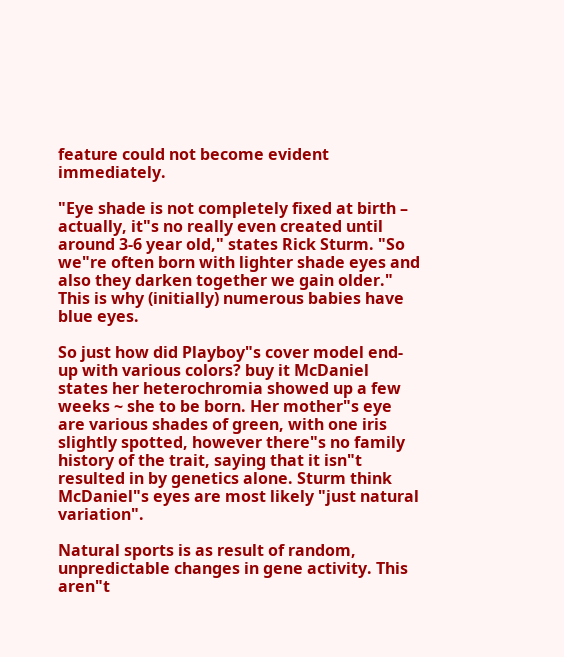feature could not become evident immediately.

"Eye shade is not completely fixed at birth – actually, it"s no really even created until around 3-6 year old," states Rick Sturm. "So we"re often born with lighter shade eyes and also they darken together we gain older." This is why (initially) numerous babies have blue eyes.

So just how did Playboy"s cover model end-up with various colors? buy it McDaniel states her heterochromia showed up a few weeks ~ she to be born. Her mother"s eye are various shades of green, with one iris slightly spotted, however there"s no family history of the trait, saying that it isn"t resulted in by genetics alone. Sturm think McDaniel"s eyes are most likely "just natural variation".

Natural sports is as result of random, unpredictable changes in gene activity. This aren"t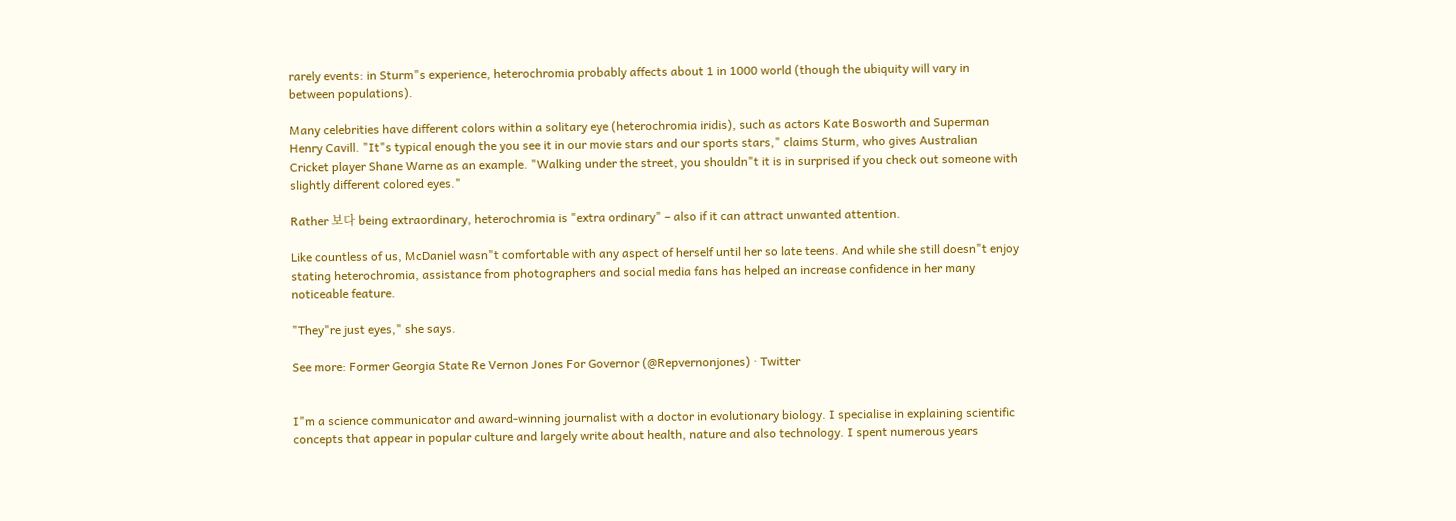rarely events: in Sturm"s experience, heterochromia probably affects about 1 in 1000 world (though the ubiquity will vary in between populations).

Many celebrities have different colors within a solitary eye (heterochromia iridis), such as actors Kate Bosworth and Superman Henry Cavill. "It"s typical enough the you see it in our movie stars and our sports stars," claims Sturm, who gives Australian Cricket player Shane Warne as an example. "Walking under the street, you shouldn"t it is in surprised if you check out someone with slightly different colored eyes."

Rather 보다 being extraordinary, heterochromia is "extra ordinary" – also if it can attract unwanted attention.

Like countless of us, McDaniel wasn"t comfortable with any aspect of herself until her so late teens. And while she still doesn"t enjoy stating heterochromia, assistance from photographers and social media fans has helped an increase confidence in her many noticeable feature.

"They"re just eyes," she says.

See more: Former Georgia State Re Vernon Jones For Governor (@Repvernonjones) · Twitter


I"m a science communicator and award-winning journalist with a doctor in evolutionary biology. I specialise in explaining scientific concepts that appear in popular culture and largely write about health, nature and also technology. I spent numerous years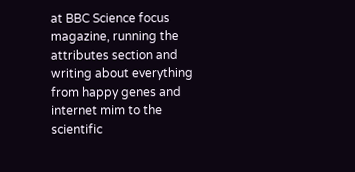at BBC Science focus magazine, running the attributes section and writing about everything from happy genes and internet mim to the scientific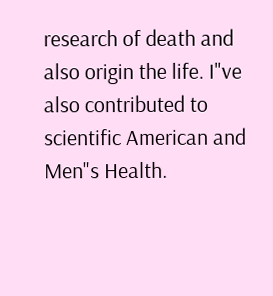research of death and also origin the life. I"ve also contributed to scientific American and Men"s Health.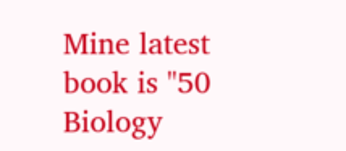Mine latest book is "50 Biology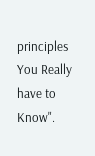principles You Really have to Know".